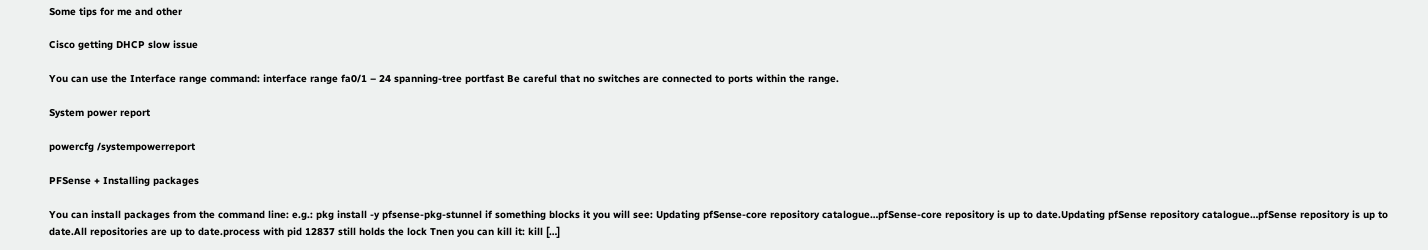Some tips for me and other

Cisco getting DHCP slow issue

You can use the Interface range command: interface range fa0/1 – 24 spanning-tree portfast Be careful that no switches are connected to ports within the range.

System power report

powercfg /systempowerreport

PFSense + Installing packages

You can install packages from the command line: e.g.: pkg install -y pfsense-pkg-stunnel if something blocks it you will see: Updating pfSense-core repository catalogue…pfSense-core repository is up to date.Updating pfSense repository catalogue…pfSense repository is up to date.All repositories are up to date.process with pid 12837 still holds the lock Tnen you can kill it: kill […]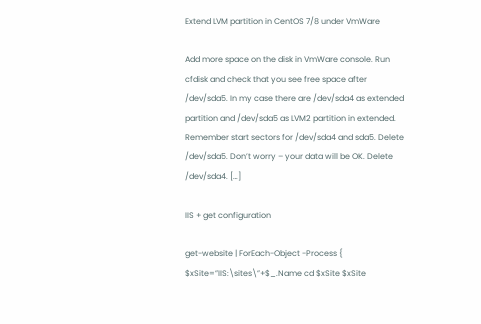Extend LVM partition in CentOS 7/8 under VmWare

Add more space on the disk in VmWare console. Run cfdisk and check that you see free space after /dev/sda5. In my case there are /dev/sda4 as extended partition and /dev/sda5 as LVM2 partition in extended. Remember start sectors for /dev/sda4 and sda5. Delete /dev/sda5. Don’t worry – your data will be OK. Delete /dev/sda4. […]

IIS + get configuration

get-website | ForEach-Object -Process { $xSite=”IIS:\sites\”+$_.Name cd $xSite $xSite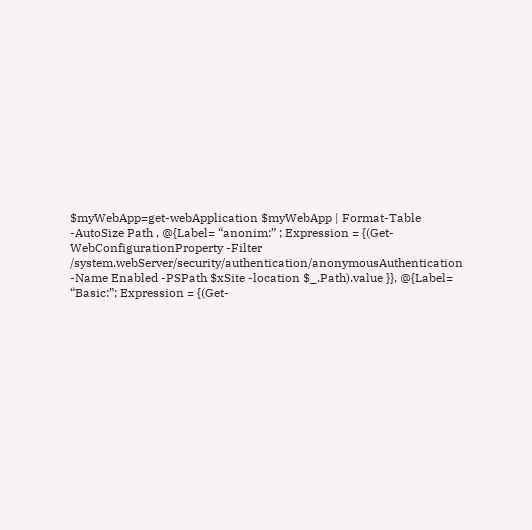$myWebApp=get-webApplication $myWebApp | Format-Table -AutoSize Path , @{Label= “anonim:” ; Expression = {(Get-WebConfigurationProperty -Filter /system.webServer/security/authentication/anonymousAuthentication -Name Enabled -PSPath $xSite -location $_.Path).value }}, @{Label= “Basic:”; Expression = {(Get-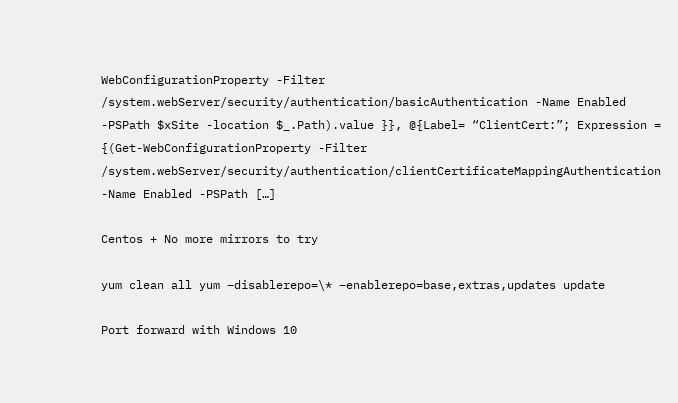WebConfigurationProperty -Filter /system.webServer/security/authentication/basicAuthentication -Name Enabled -PSPath $xSite -location $_.Path).value }}, @{Label= “ClientCert:”; Expression = {(Get-WebConfigurationProperty -Filter /system.webServer/security/authentication/clientCertificateMappingAuthentication -Name Enabled -PSPath […]

Centos + No more mirrors to try

yum clean all yum –disablerepo=\* –enablerepo=base,extras,updates update

Port forward with Windows 10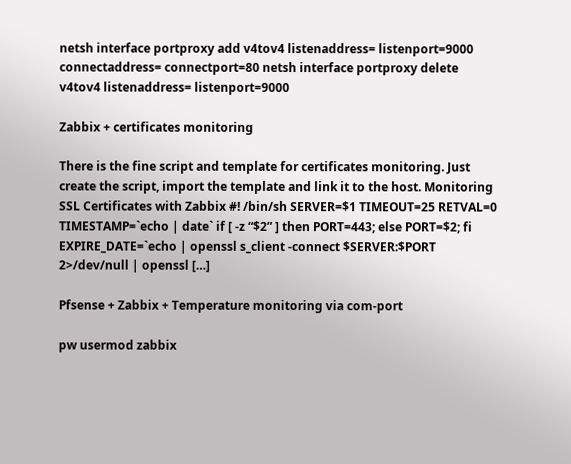netsh interface portproxy add v4tov4 listenaddress= listenport=9000 connectaddress= connectport=80 netsh interface portproxy delete v4tov4 listenaddress= listenport=9000

Zabbix + certificates monitoring

There is the fine script and template for certificates monitoring. Just create the script, import the template and link it to the host. Monitoring SSL Certificates with Zabbix #! /bin/sh SERVER=$1 TIMEOUT=25 RETVAL=0 TIMESTAMP=`echo | date` if [ -z “$2” ] then PORT=443; else PORT=$2; fi EXPIRE_DATE=`echo | openssl s_client -connect $SERVER:$PORT 2>/dev/null | openssl […]

Pfsense + Zabbix + Temperature monitoring via com-port

pw usermod zabbix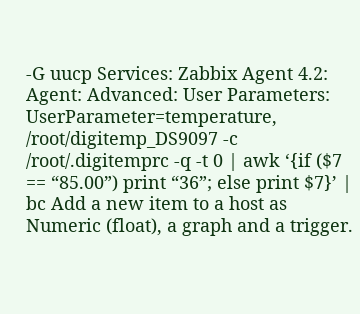-G uucp Services: Zabbix Agent 4.2: Agent: Advanced: User Parameters: UserParameter=temperature, /root/digitemp_DS9097 -c /root/.digitemprc -q -t 0 | awk ‘{if ($7 == “85.00”) print “36”; else print $7}’ | bc Add a new item to a host as Numeric (float), a graph and a trigger.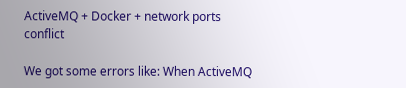ActiveMQ + Docker + network ports conflict

We got some errors like: When ActiveMQ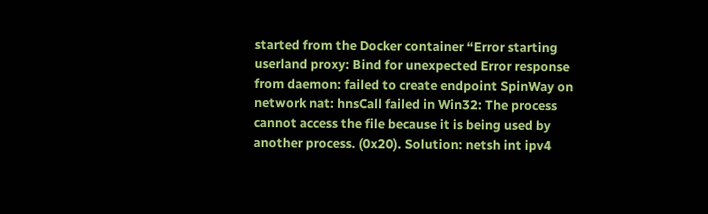started from the Docker container “Error starting userland proxy: Bind for unexpected Error response from daemon: failed to create endpoint SpinWay on network nat: hnsCall failed in Win32: The process cannot access the file because it is being used by another process. (0x20). Solution: netsh int ipv4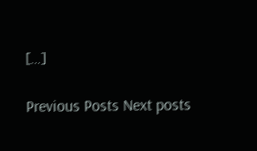[…]

Previous Posts Next posts